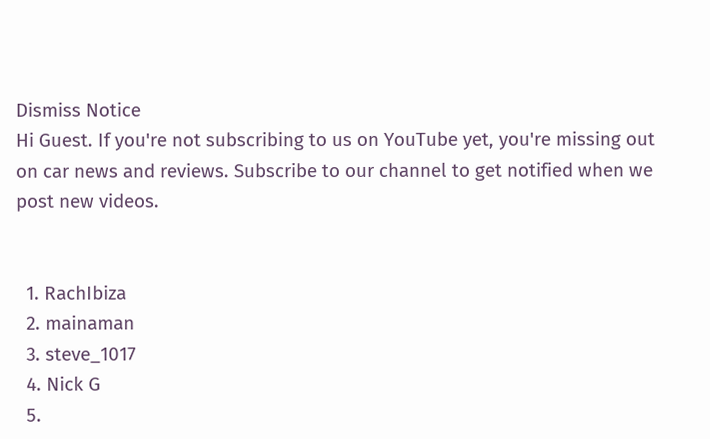Dismiss Notice
Hi Guest. If you're not subscribing to us on YouTube yet, you're missing out on car news and reviews. Subscribe to our channel to get notified when we post new videos.


  1. RachIbiza
  2. mainaman
  3. steve_1017
  4. Nick G
  5.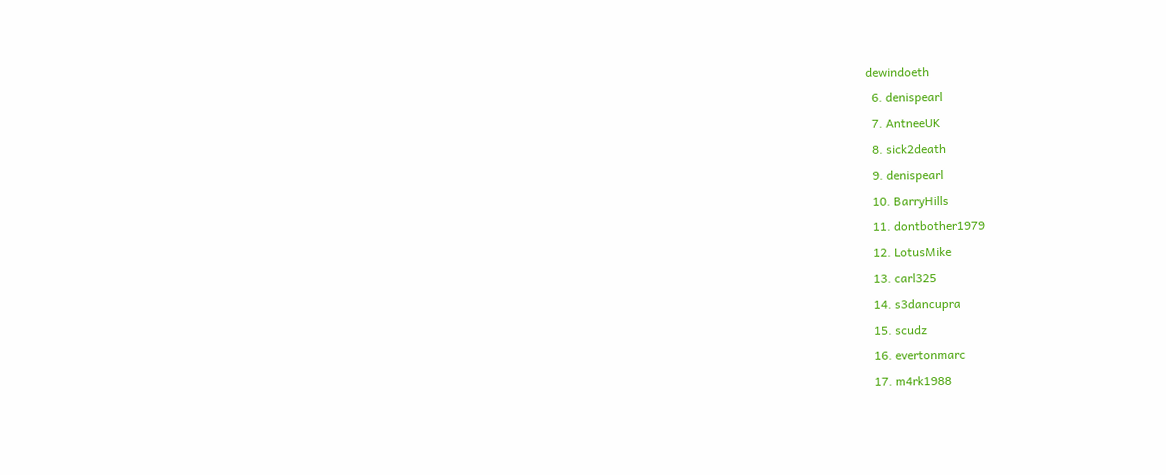dewindoeth
  6. denispearl
  7. AntneeUK
  8. sick2death
  9. denispearl
  10. BarryHills
  11. dontbother1979
  12. LotusMike
  13. carl325
  14. s3dancupra
  15. scudz
  16. evertonmarc
  17. m4rk1988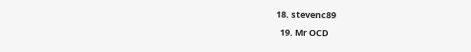18. stevenc89
  19. Mr OCD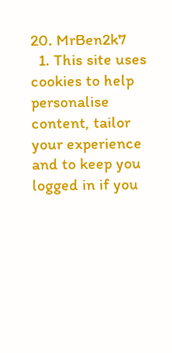20. MrBen2k7
  1. This site uses cookies to help personalise content, tailor your experience and to keep you logged in if you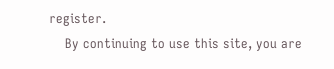register.
    By continuing to use this site, you are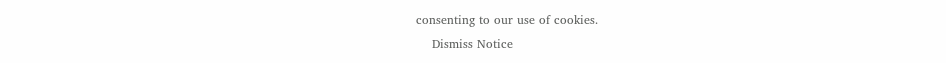consenting to our use of cookies.
    Dismiss Notice